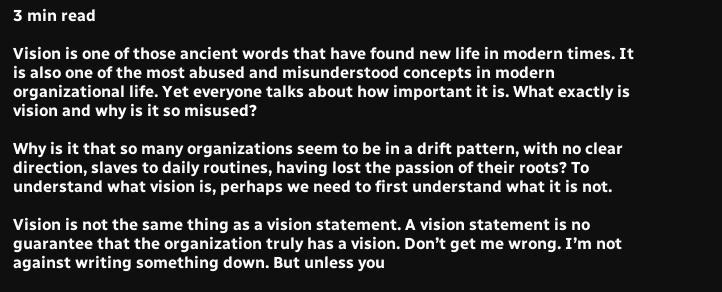3 min read

Vision is one of those ancient words that have found new life in modern times. It is also one of the most abused and misunderstood concepts in modern organizational life. Yet everyone talks about how important it is. What exactly is vision and why is it so misused?

Why is it that so many organizations seem to be in a drift pattern, with no clear direction, slaves to daily routines, having lost the passion of their roots? To understand what vision is, perhaps we need to first understand what it is not.

Vision is not the same thing as a vision statement. A vision statement is no guarantee that the organization truly has a vision. Don’t get me wrong. I’m not against writing something down. But unless you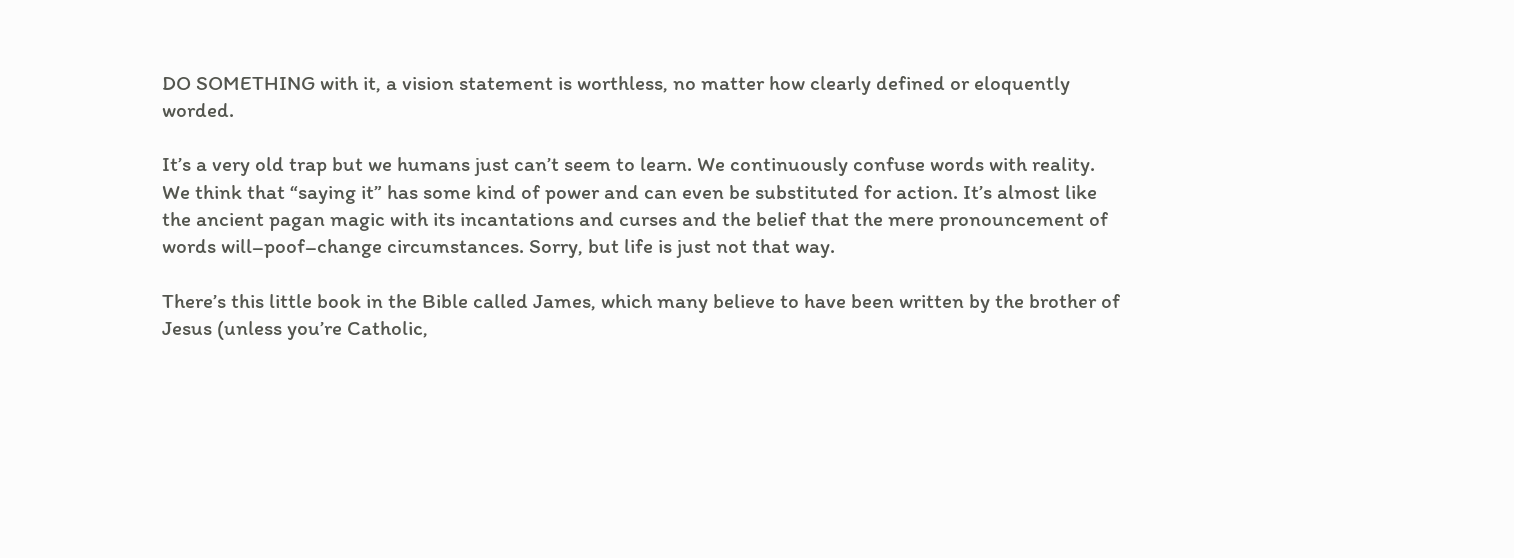DO SOMETHING with it, a vision statement is worthless, no matter how clearly defined or eloquently worded.

It’s a very old trap but we humans just can’t seem to learn. We continuously confuse words with reality. We think that “saying it” has some kind of power and can even be substituted for action. It’s almost like the ancient pagan magic with its incantations and curses and the belief that the mere pronouncement of words will–poof–change circumstances. Sorry, but life is just not that way.

There’s this little book in the Bible called James, which many believe to have been written by the brother of Jesus (unless you’re Catholic,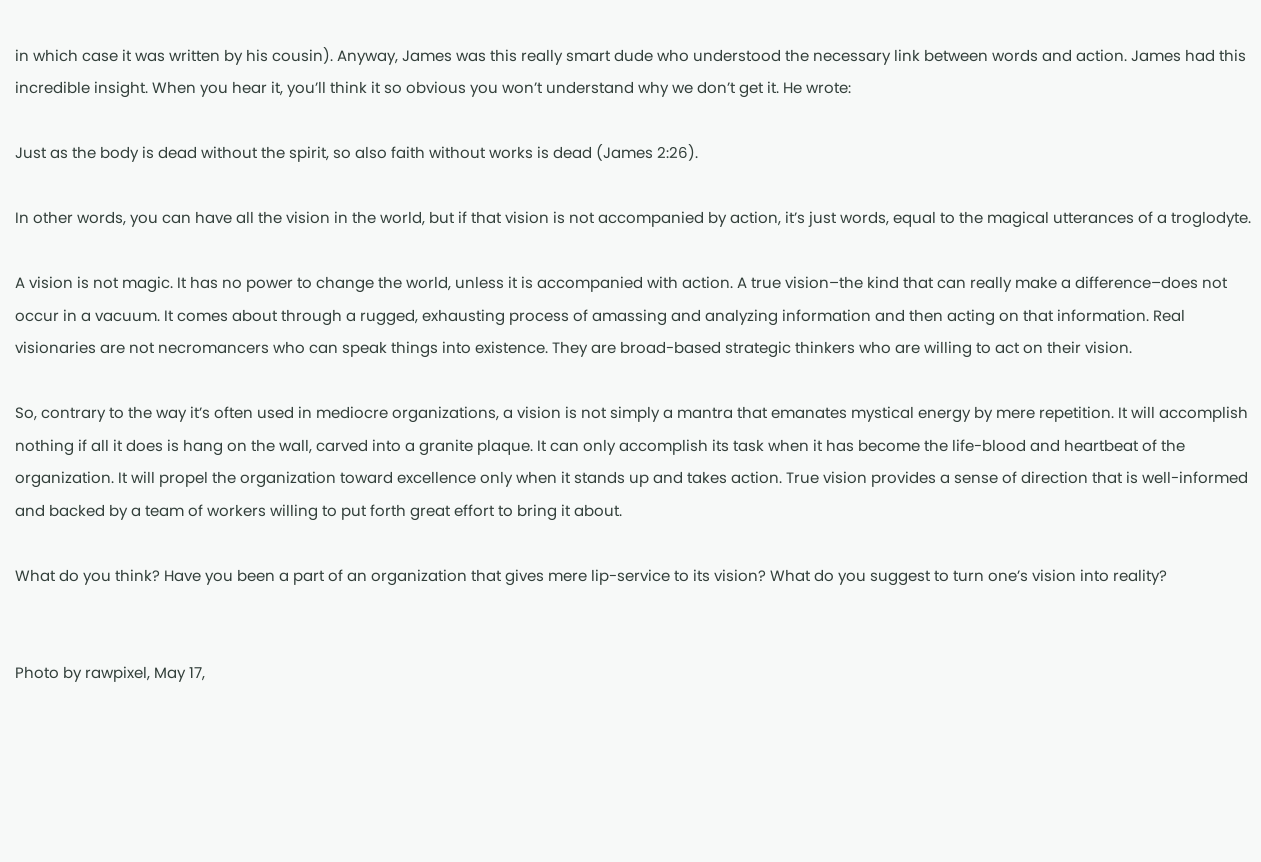in which case it was written by his cousin). Anyway, James was this really smart dude who understood the necessary link between words and action. James had this incredible insight. When you hear it, you’ll think it so obvious you won’t understand why we don’t get it. He wrote:

Just as the body is dead without the spirit, so also faith without works is dead (James 2:26).

In other words, you can have all the vision in the world, but if that vision is not accompanied by action, it’s just words, equal to the magical utterances of a troglodyte.

A vision is not magic. It has no power to change the world, unless it is accompanied with action. A true vision–the kind that can really make a difference–does not occur in a vacuum. It comes about through a rugged, exhausting process of amassing and analyzing information and then acting on that information. Real visionaries are not necromancers who can speak things into existence. They are broad-based strategic thinkers who are willing to act on their vision.

So, contrary to the way it’s often used in mediocre organizations, a vision is not simply a mantra that emanates mystical energy by mere repetition. It will accomplish nothing if all it does is hang on the wall, carved into a granite plaque. It can only accomplish its task when it has become the life-blood and heartbeat of the organization. It will propel the organization toward excellence only when it stands up and takes action. True vision provides a sense of direction that is well-informed and backed by a team of workers willing to put forth great effort to bring it about.

What do you think? Have you been a part of an organization that gives mere lip-service to its vision? What do you suggest to turn one’s vision into reality?


Photo by rawpixel, May 17,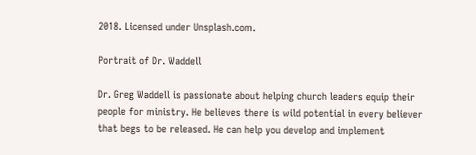2018. Licensed under Unsplash.com.

Portrait of Dr. Waddell

Dr. Greg Waddell is passionate about helping church leaders equip their people for ministry. He believes there is wild potential in every believer that begs to be released. He can help you develop and implement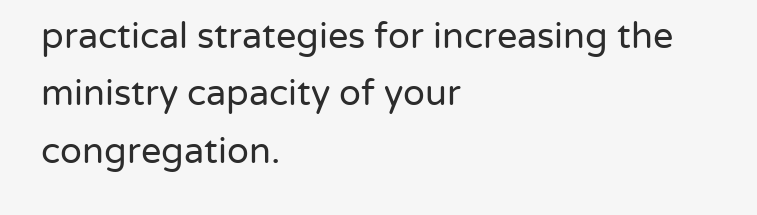practical strategies for increasing the ministry capacity of your congregation.